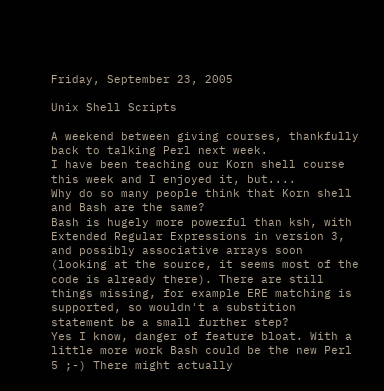Friday, September 23, 2005

Unix Shell Scripts

A weekend between giving courses, thankfully back to talking Perl next week.
I have been teaching our Korn shell course this week and I enjoyed it, but....
Why do so many people think that Korn shell and Bash are the same?
Bash is hugely more powerful than ksh, with Extended Regular Expressions in version 3, and possibly associative arrays soon (looking at the source, it seems most of the code is already there). There are still things missing, for example ERE matching is supported, so wouldn't a substition statement be a small further step?
Yes I know, danger of feature bloat. With a little more work Bash could be the new Perl 5 ;-) There might actually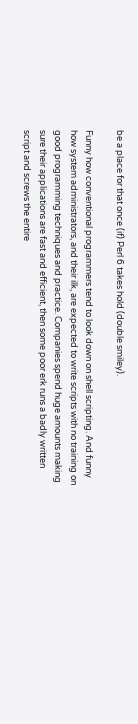be a place for that once (if) Perl 6 takes hold (double smiley).

Funny how conventional programmers tend to look down on shell scripting. And funny how system administrators, and their ilk, are expected to write scripts with no training on good programming techniques and practice. Companies spend huge amounts making sure their applications are fast and efficient, then some poor erk runs a badly written script and screws the entire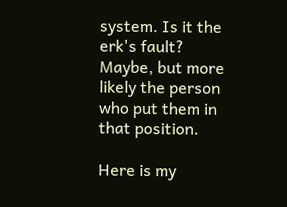system. Is it the erk's fault? Maybe, but more likely the person who put them in that position.

Here is my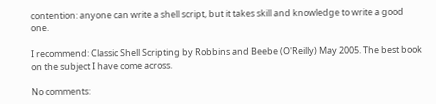contention: anyone can write a shell script, but it takes skill and knowledge to write a good one.

I recommend: Classic Shell Scripting by Robbins and Beebe (O'Reilly) May 2005. The best book on the subject I have come across.

No comments: